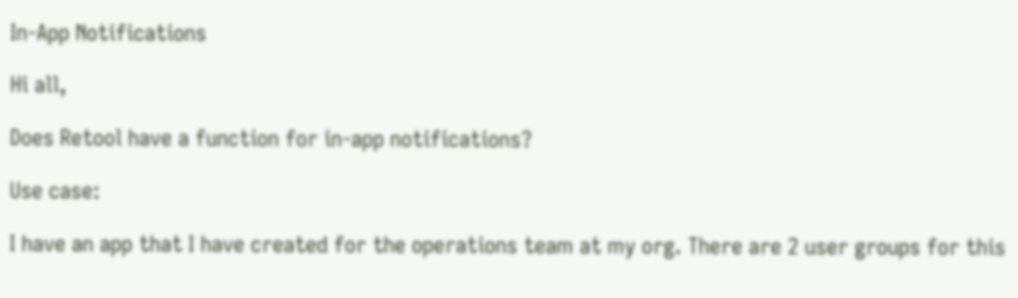In-App Notifications

Hi all,

Does Retool have a function for in-app notifications?

Use case:

I have an app that I have created for the operations team at my org. There are 2 user groups for this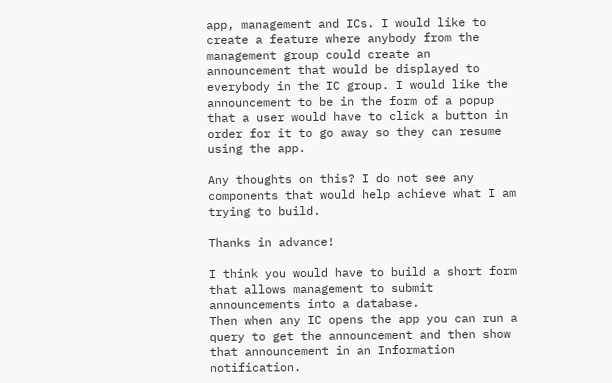app, management and ICs. I would like to create a feature where anybody from the management group could create an announcement that would be displayed to everybody in the IC group. I would like the announcement to be in the form of a popup that a user would have to click a button in order for it to go away so they can resume using the app.

Any thoughts on this? I do not see any components that would help achieve what I am trying to build.

Thanks in advance!

I think you would have to build a short form that allows management to submit announcements into a database.
Then when any IC opens the app you can run a query to get the announcement and then show that announcement in an Information notification.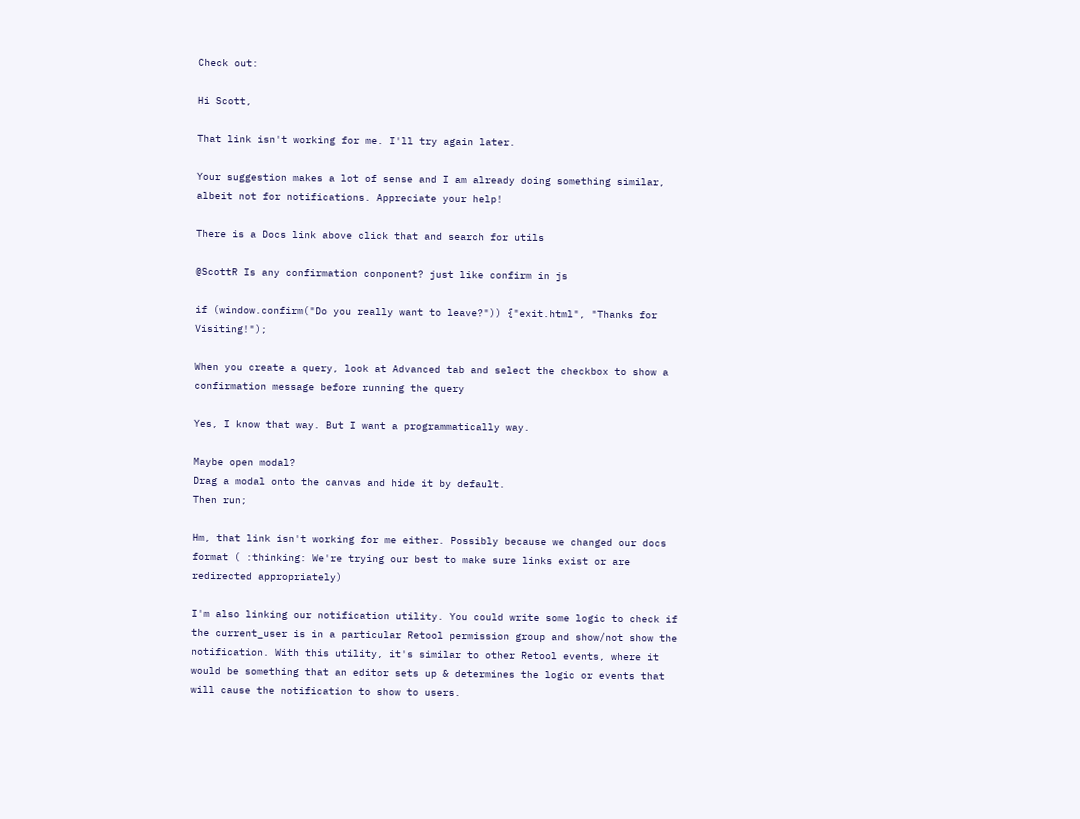Check out:

Hi Scott,

That link isn't working for me. I'll try again later.

Your suggestion makes a lot of sense and I am already doing something similar, albeit not for notifications. Appreciate your help!

There is a Docs link above click that and search for utils

@ScottR Is any confirmation conponent? just like confirm in js

if (window.confirm("Do you really want to leave?")) {"exit.html", "Thanks for Visiting!");

When you create a query, look at Advanced tab and select the checkbox to show a confirmation message before running the query

Yes, I know that way. But I want a programmatically way.

Maybe open modal?
Drag a modal onto the canvas and hide it by default.
Then run;

Hm, that link isn't working for me either. Possibly because we changed our docs format ( :thinking: We're trying our best to make sure links exist or are redirected appropriately)

I'm also linking our notification utility. You could write some logic to check if the current_user is in a particular Retool permission group and show/not show the notification. With this utility, it's similar to other Retool events, where it would be something that an editor sets up & determines the logic or events that will cause the notification to show to users.